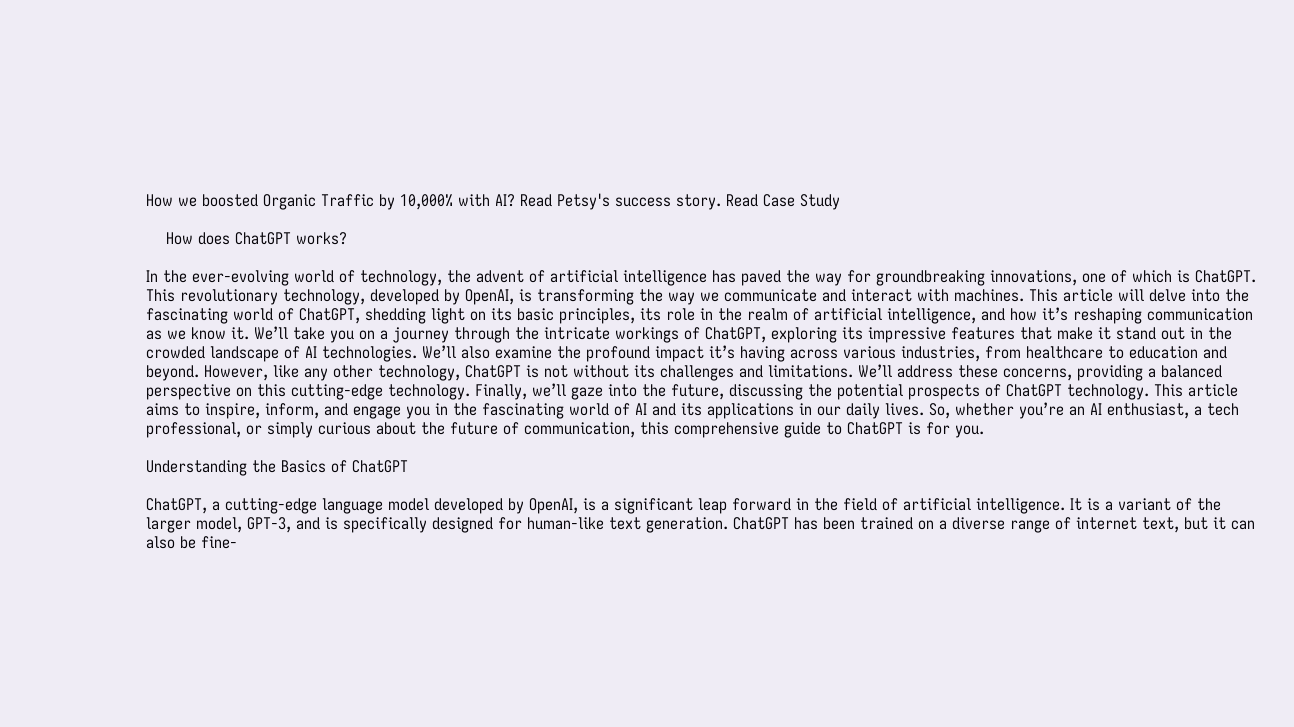How we boosted Organic Traffic by 10,000% with AI? Read Petsy's success story. Read Case Study

    How does ChatGPT works?

In the ever-evolving world of technology, the advent of artificial intelligence has paved the way for groundbreaking innovations, one of which is ChatGPT. This revolutionary technology, developed by OpenAI, is transforming the way we communicate and interact with machines. This article will delve into the fascinating world of ChatGPT, shedding light on its basic principles, its role in the realm of artificial intelligence, and how it’s reshaping communication as we know it. We’ll take you on a journey through the intricate workings of ChatGPT, exploring its impressive features that make it stand out in the crowded landscape of AI technologies. We’ll also examine the profound impact it’s having across various industries, from healthcare to education and beyond. However, like any other technology, ChatGPT is not without its challenges and limitations. We’ll address these concerns, providing a balanced perspective on this cutting-edge technology. Finally, we’ll gaze into the future, discussing the potential prospects of ChatGPT technology. This article aims to inspire, inform, and engage you in the fascinating world of AI and its applications in our daily lives. So, whether you’re an AI enthusiast, a tech professional, or simply curious about the future of communication, this comprehensive guide to ChatGPT is for you.

Understanding the Basics of ChatGPT

ChatGPT, a cutting-edge language model developed by OpenAI, is a significant leap forward in the field of artificial intelligence. It is a variant of the larger model, GPT-3, and is specifically designed for human-like text generation. ChatGPT has been trained on a diverse range of internet text, but it can also be fine-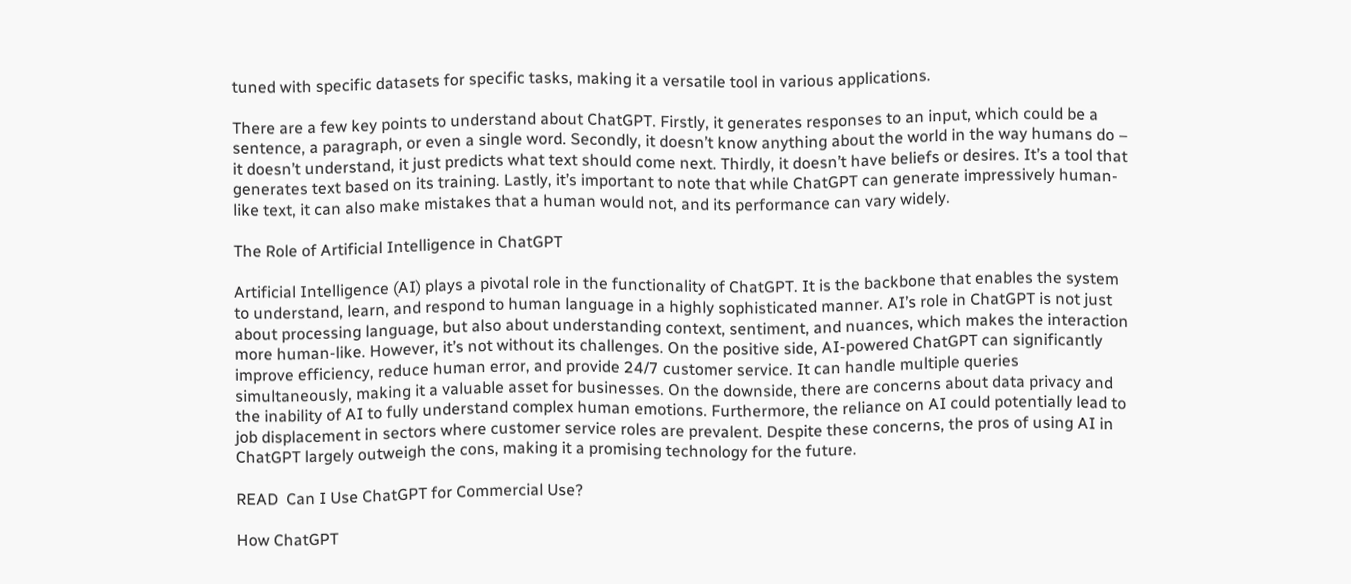tuned with specific datasets for specific tasks, making it a versatile tool in various applications.

There are a few key points to understand about ChatGPT. Firstly, it generates responses to an input, which could be a sentence, a paragraph, or even a single word. Secondly, it doesn’t know anything about the world in the way humans do – it doesn’t understand, it just predicts what text should come next. Thirdly, it doesn’t have beliefs or desires. It’s a tool that generates text based on its training. Lastly, it’s important to note that while ChatGPT can generate impressively human-like text, it can also make mistakes that a human would not, and its performance can vary widely.

The Role of Artificial Intelligence in ChatGPT

Artificial Intelligence (AI) plays a pivotal role in the functionality of ChatGPT. It is the backbone that enables the system to understand, learn, and respond to human language in a highly sophisticated manner. AI’s role in ChatGPT is not just about processing language, but also about understanding context, sentiment, and nuances, which makes the interaction more human-like. However, it’s not without its challenges. On the positive side, AI-powered ChatGPT can significantly improve efficiency, reduce human error, and provide 24/7 customer service. It can handle multiple queries simultaneously, making it a valuable asset for businesses. On the downside, there are concerns about data privacy and the inability of AI to fully understand complex human emotions. Furthermore, the reliance on AI could potentially lead to job displacement in sectors where customer service roles are prevalent. Despite these concerns, the pros of using AI in ChatGPT largely outweigh the cons, making it a promising technology for the future.

READ  Can I Use ChatGPT for Commercial Use?

How ChatGPT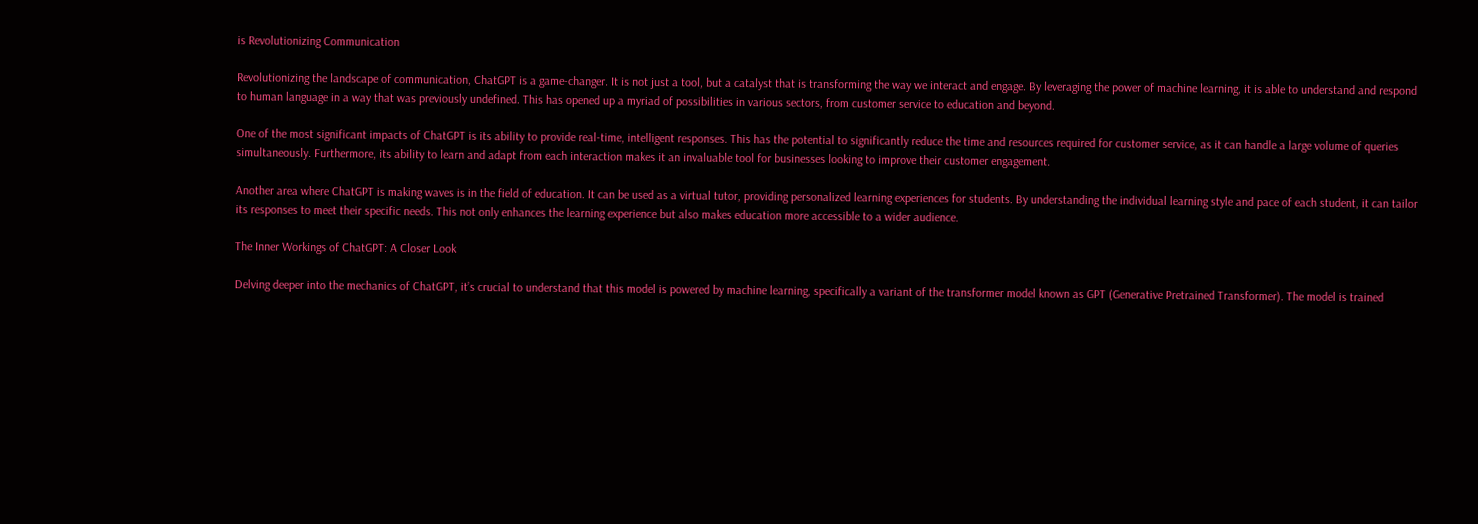is Revolutionizing Communication

Revolutionizing the landscape of communication, ChatGPT is a game-changer. It is not just a tool, but a catalyst that is transforming the way we interact and engage. By leveraging the power of machine learning, it is able to understand and respond to human language in a way that was previously undefined. This has opened up a myriad of possibilities in various sectors, from customer service to education and beyond.

One of the most significant impacts of ChatGPT is its ability to provide real-time, intelligent responses. This has the potential to significantly reduce the time and resources required for customer service, as it can handle a large volume of queries simultaneously. Furthermore, its ability to learn and adapt from each interaction makes it an invaluable tool for businesses looking to improve their customer engagement.

Another area where ChatGPT is making waves is in the field of education. It can be used as a virtual tutor, providing personalized learning experiences for students. By understanding the individual learning style and pace of each student, it can tailor its responses to meet their specific needs. This not only enhances the learning experience but also makes education more accessible to a wider audience.

The Inner Workings of ChatGPT: A Closer Look

Delving deeper into the mechanics of ChatGPT, it’s crucial to understand that this model is powered by machine learning, specifically a variant of the transformer model known as GPT (Generative Pretrained Transformer). The model is trained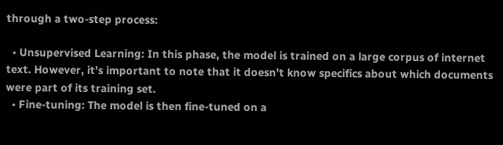through a two-step process:

  • Unsupervised Learning: In this phase, the model is trained on a large corpus of internet text. However, it’s important to note that it doesn’t know specifics about which documents were part of its training set.
  • Fine-tuning: The model is then fine-tuned on a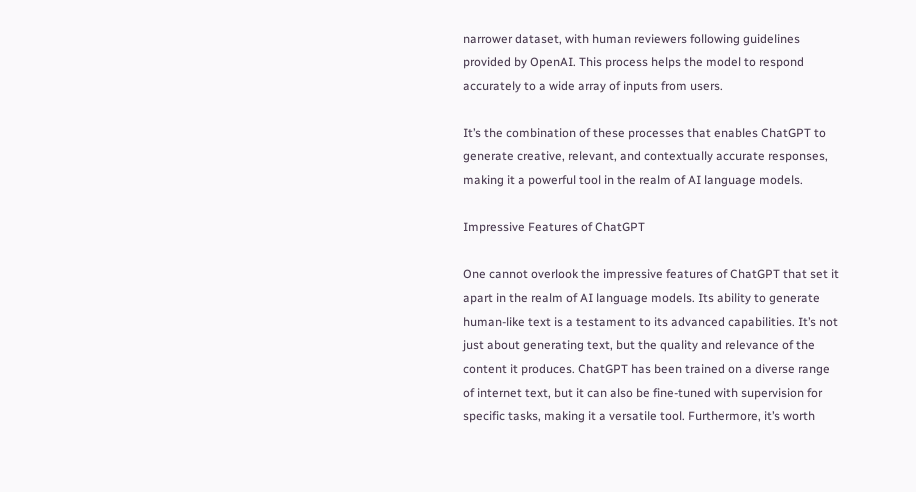narrower dataset, with human reviewers following guidelines provided by OpenAI. This process helps the model to respond accurately to a wide array of inputs from users.

It’s the combination of these processes that enables ChatGPT to generate creative, relevant, and contextually accurate responses, making it a powerful tool in the realm of AI language models.

Impressive Features of ChatGPT

One cannot overlook the impressive features of ChatGPT that set it apart in the realm of AI language models. Its ability to generate human-like text is a testament to its advanced capabilities. It’s not just about generating text, but the quality and relevance of the content it produces. ChatGPT has been trained on a diverse range of internet text, but it can also be fine-tuned with supervision for specific tasks, making it a versatile tool. Furthermore, it’s worth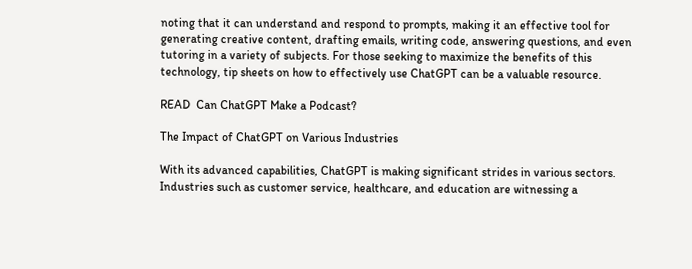noting that it can understand and respond to prompts, making it an effective tool for generating creative content, drafting emails, writing code, answering questions, and even tutoring in a variety of subjects. For those seeking to maximize the benefits of this technology, tip sheets on how to effectively use ChatGPT can be a valuable resource.

READ  Can ChatGPT Make a Podcast?

The Impact of ChatGPT on Various Industries

With its advanced capabilities, ChatGPT is making significant strides in various sectors. Industries such as customer service, healthcare, and education are witnessing a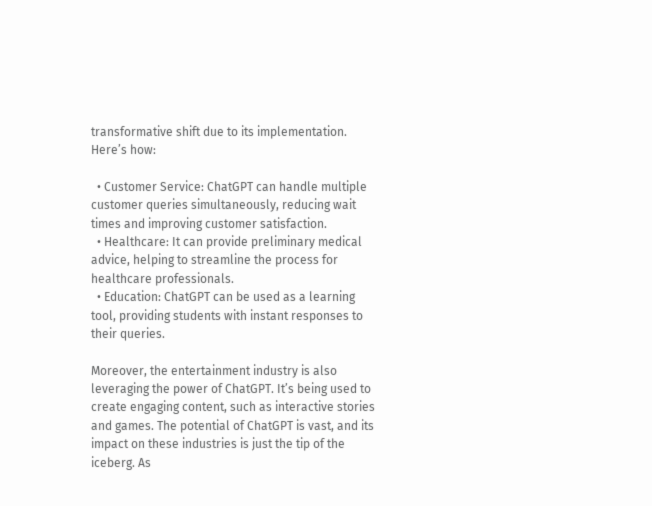transformative shift due to its implementation. Here’s how:

  • Customer Service: ChatGPT can handle multiple customer queries simultaneously, reducing wait times and improving customer satisfaction.
  • Healthcare: It can provide preliminary medical advice, helping to streamline the process for healthcare professionals.
  • Education: ChatGPT can be used as a learning tool, providing students with instant responses to their queries.

Moreover, the entertainment industry is also leveraging the power of ChatGPT. It’s being used to create engaging content, such as interactive stories and games. The potential of ChatGPT is vast, and its impact on these industries is just the tip of the iceberg. As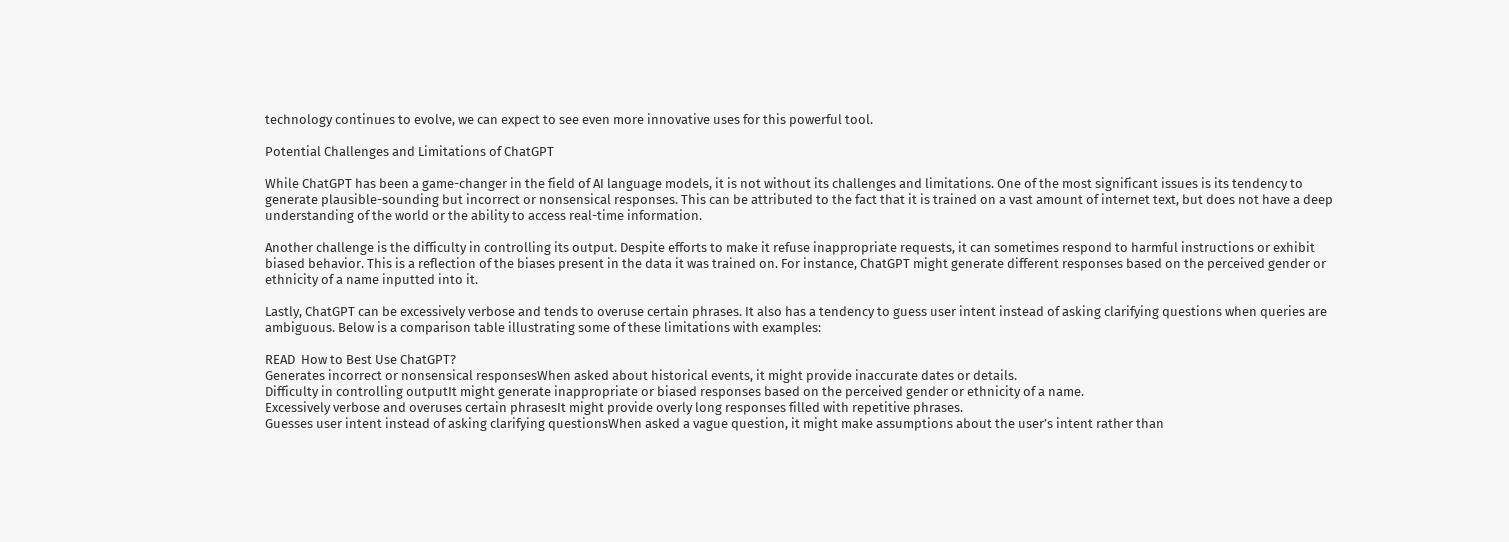technology continues to evolve, we can expect to see even more innovative uses for this powerful tool.

Potential Challenges and Limitations of ChatGPT

While ChatGPT has been a game-changer in the field of AI language models, it is not without its challenges and limitations. One of the most significant issues is its tendency to generate plausible-sounding but incorrect or nonsensical responses. This can be attributed to the fact that it is trained on a vast amount of internet text, but does not have a deep understanding of the world or the ability to access real-time information.

Another challenge is the difficulty in controlling its output. Despite efforts to make it refuse inappropriate requests, it can sometimes respond to harmful instructions or exhibit biased behavior. This is a reflection of the biases present in the data it was trained on. For instance, ChatGPT might generate different responses based on the perceived gender or ethnicity of a name inputted into it.

Lastly, ChatGPT can be excessively verbose and tends to overuse certain phrases. It also has a tendency to guess user intent instead of asking clarifying questions when queries are ambiguous. Below is a comparison table illustrating some of these limitations with examples:

READ  How to Best Use ChatGPT?
Generates incorrect or nonsensical responsesWhen asked about historical events, it might provide inaccurate dates or details.
Difficulty in controlling outputIt might generate inappropriate or biased responses based on the perceived gender or ethnicity of a name.
Excessively verbose and overuses certain phrasesIt might provide overly long responses filled with repetitive phrases.
Guesses user intent instead of asking clarifying questionsWhen asked a vague question, it might make assumptions about the user’s intent rather than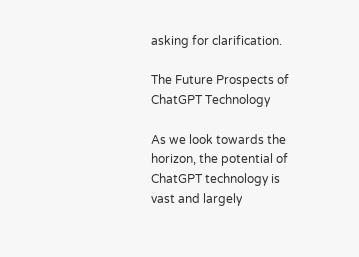asking for clarification.

The Future Prospects of ChatGPT Technology

As we look towards the horizon, the potential of ChatGPT technology is vast and largely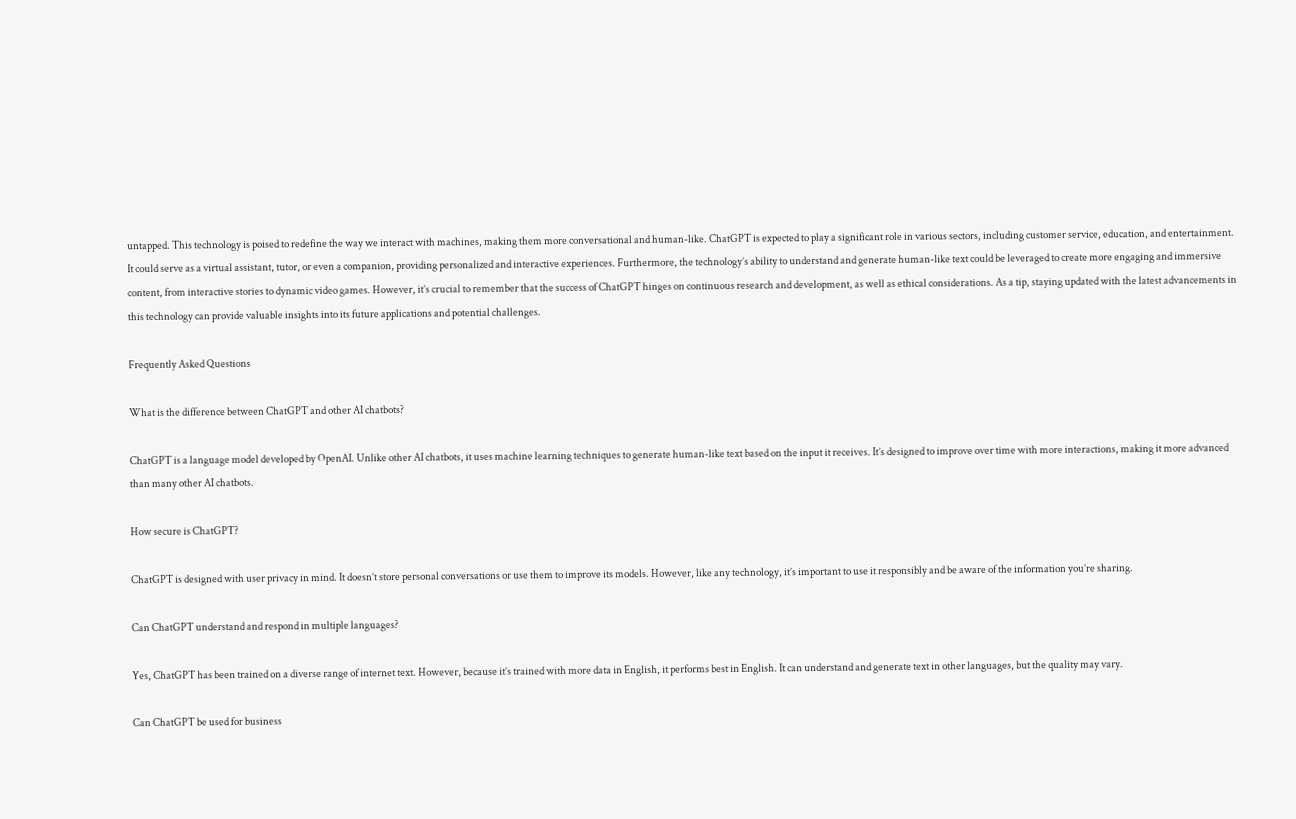untapped. This technology is poised to redefine the way we interact with machines, making them more conversational and human-like. ChatGPT is expected to play a significant role in various sectors, including customer service, education, and entertainment. It could serve as a virtual assistant, tutor, or even a companion, providing personalized and interactive experiences. Furthermore, the technology’s ability to understand and generate human-like text could be leveraged to create more engaging and immersive content, from interactive stories to dynamic video games. However, it’s crucial to remember that the success of ChatGPT hinges on continuous research and development, as well as ethical considerations. As a tip, staying updated with the latest advancements in this technology can provide valuable insights into its future applications and potential challenges.

Frequently Asked Questions

What is the difference between ChatGPT and other AI chatbots?

ChatGPT is a language model developed by OpenAI. Unlike other AI chatbots, it uses machine learning techniques to generate human-like text based on the input it receives. It’s designed to improve over time with more interactions, making it more advanced than many other AI chatbots.

How secure is ChatGPT?

ChatGPT is designed with user privacy in mind. It doesn’t store personal conversations or use them to improve its models. However, like any technology, it’s important to use it responsibly and be aware of the information you’re sharing.

Can ChatGPT understand and respond in multiple languages?

Yes, ChatGPT has been trained on a diverse range of internet text. However, because it’s trained with more data in English, it performs best in English. It can understand and generate text in other languages, but the quality may vary.

Can ChatGPT be used for business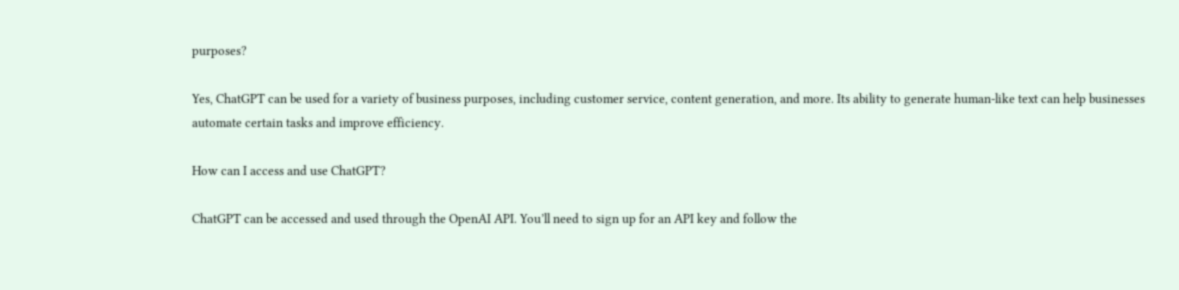purposes?

Yes, ChatGPT can be used for a variety of business purposes, including customer service, content generation, and more. Its ability to generate human-like text can help businesses automate certain tasks and improve efficiency.

How can I access and use ChatGPT?

ChatGPT can be accessed and used through the OpenAI API. You’ll need to sign up for an API key and follow the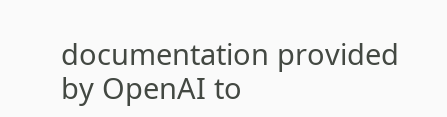documentation provided by OpenAI to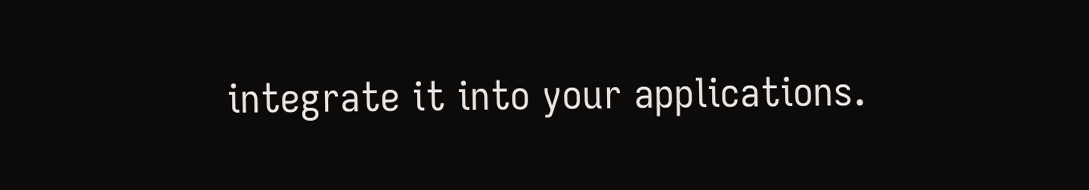integrate it into your applications.